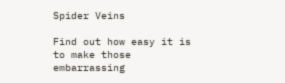Spider Veins

Find out how easy it is to make those embarrassing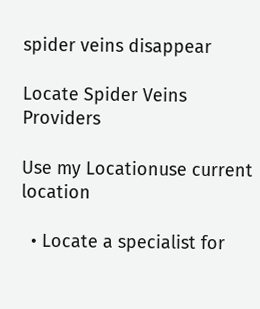spider veins disappear

Locate Spider Veins Providers

Use my Locationuse current location

  • Locate a specialist for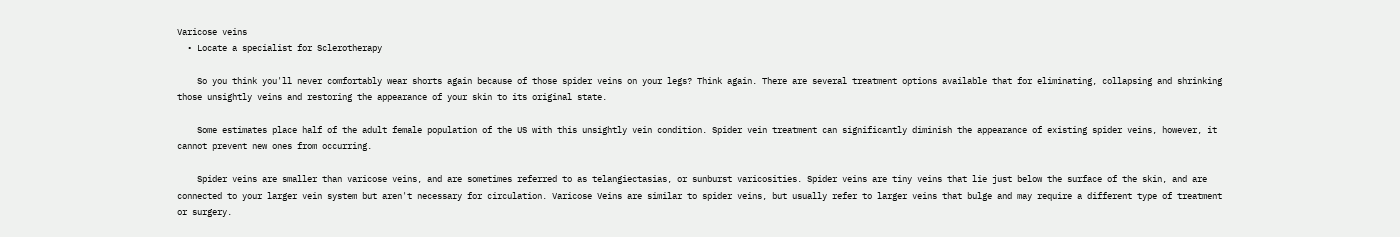Varicose veins
  • Locate a specialist for Sclerotherapy

    So you think you'll never comfortably wear shorts again because of those spider veins on your legs? Think again. There are several treatment options available that for eliminating, collapsing and shrinking those unsightly veins and restoring the appearance of your skin to its original state.

    Some estimates place half of the adult female population of the US with this unsightly vein condition. Spider vein treatment can significantly diminish the appearance of existing spider veins, however, it cannot prevent new ones from occurring.

    Spider veins are smaller than varicose veins, and are sometimes referred to as telangiectasias, or sunburst varicosities. Spider veins are tiny veins that lie just below the surface of the skin, and are connected to your larger vein system but aren't necessary for circulation. Varicose Veins are similar to spider veins, but usually refer to larger veins that bulge and may require a different type of treatment or surgery.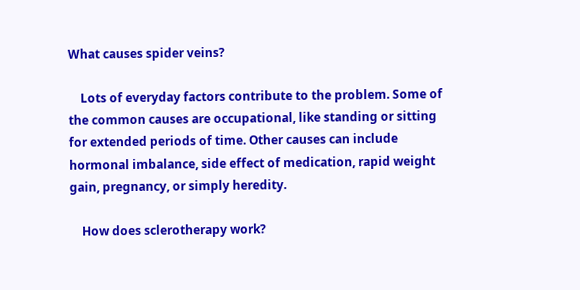What causes spider veins?

    Lots of everyday factors contribute to the problem. Some of the common causes are occupational, like standing or sitting for extended periods of time. Other causes can include hormonal imbalance, side effect of medication, rapid weight gain, pregnancy, or simply heredity.

    How does sclerotherapy work?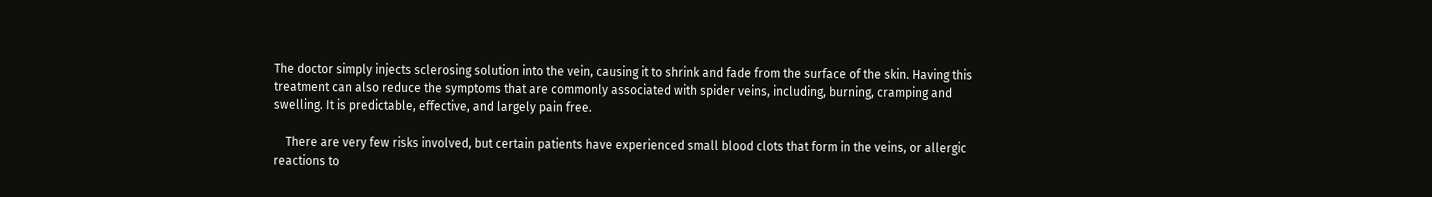The doctor simply injects sclerosing solution into the vein, causing it to shrink and fade from the surface of the skin. Having this treatment can also reduce the symptoms that are commonly associated with spider veins, including, burning, cramping and swelling. It is predictable, effective, and largely pain free.

    There are very few risks involved, but certain patients have experienced small blood clots that form in the veins, or allergic reactions to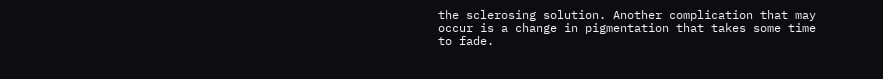the sclerosing solution. Another complication that may occur is a change in pigmentation that takes some time to fade.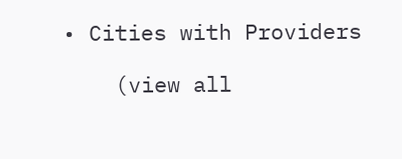• Cities with Providers

    (view all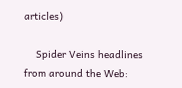articles)

    Spider Veins headlines from around the Web: